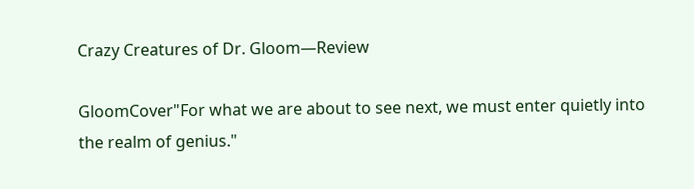Crazy Creatures of Dr. Gloom—Review

GloomCover"For what we are about to see next, we must enter quietly into the realm of genius."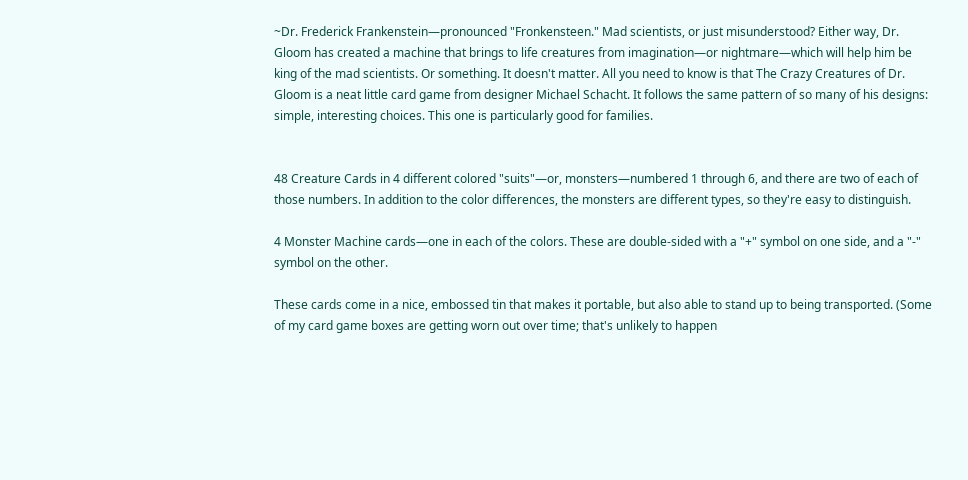~Dr. Frederick Frankenstein—pronounced "Fronkensteen." Mad scientists, or just misunderstood? Either way, Dr. Gloom has created a machine that brings to life creatures from imagination—or nightmare—which will help him be king of the mad scientists. Or something. It doesn't matter. All you need to know is that The Crazy Creatures of Dr. Gloom is a neat little card game from designer Michael Schacht. It follows the same pattern of so many of his designs: simple, interesting choices. This one is particularly good for families.


48 Creature Cards in 4 different colored "suits"—or, monsters—numbered 1 through 6, and there are two of each of those numbers. In addition to the color differences, the monsters are different types, so they're easy to distinguish.

4 Monster Machine cards—one in each of the colors. These are double-sided with a "+" symbol on one side, and a "-" symbol on the other.

These cards come in a nice, embossed tin that makes it portable, but also able to stand up to being transported. (Some of my card game boxes are getting worn out over time; that's unlikely to happen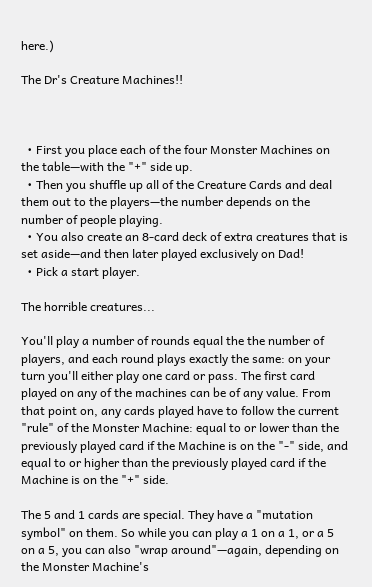here.)

The Dr's Creature Machines!!



  • First you place each of the four Monster Machines on the table—with the "+" side up.
  • Then you shuffle up all of the Creature Cards and deal them out to the players—the number depends on the number of people playing.
  • You also create an 8-card deck of extra creatures that is set aside—and then later played exclusively on Dad!
  • Pick a start player.

The horrible creatures...

You'll play a number of rounds equal the the number of players, and each round plays exactly the same: on your turn you'll either play one card or pass. The first card played on any of the machines can be of any value. From that point on, any cards played have to follow the current "rule" of the Monster Machine: equal to or lower than the previously played card if the Machine is on the "-" side, and equal to or higher than the previously played card if the Machine is on the "+" side.

The 5 and 1 cards are special. They have a "mutation symbol" on them. So while you can play a 1 on a 1, or a 5 on a 5, you can also "wrap around"—again, depending on the Monster Machine's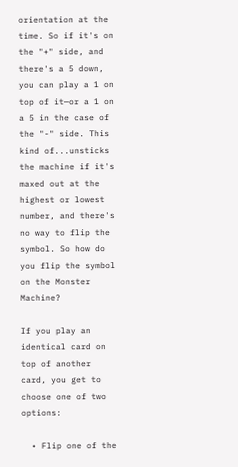orientation at the time. So if it's on the "+" side, and there's a 5 down, you can play a 1 on top of it—or a 1 on a 5 in the case of the "-" side. This kind of...unsticks the machine if it's maxed out at the highest or lowest number, and there's no way to flip the symbol. So how do you flip the symbol on the Monster Machine?

If you play an identical card on top of another card, you get to choose one of two options:

  • Flip one of the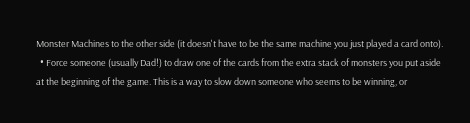Monster Machines to the other side (it doesn't have to be the same machine you just played a card onto).
  • Force someone (usually Dad!) to draw one of the cards from the extra stack of monsters you put aside at the beginning of the game. This is a way to slow down someone who seems to be winning, or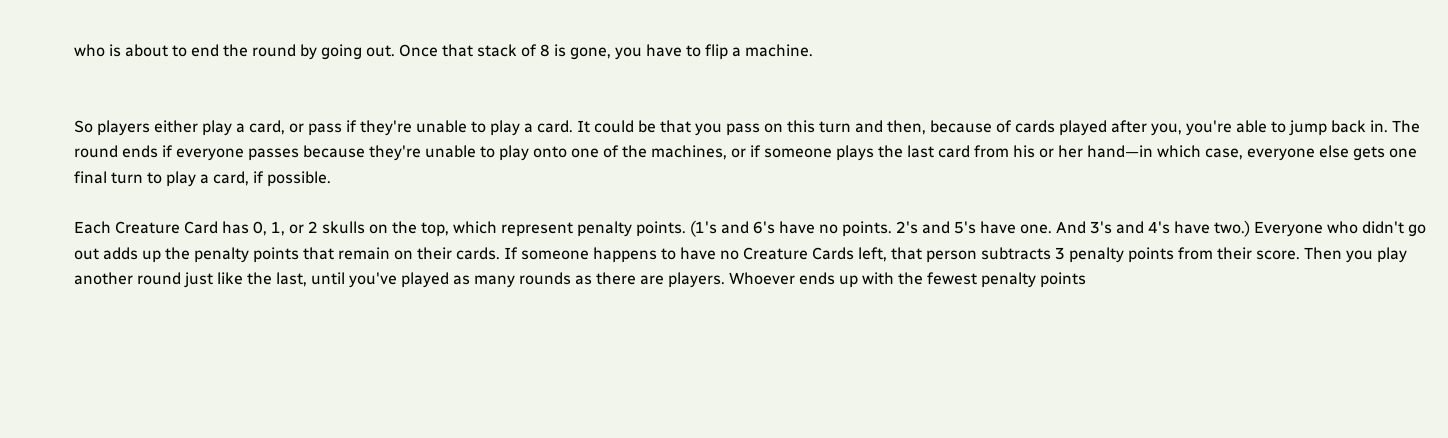who is about to end the round by going out. Once that stack of 8 is gone, you have to flip a machine.


So players either play a card, or pass if they're unable to play a card. It could be that you pass on this turn and then, because of cards played after you, you're able to jump back in. The round ends if everyone passes because they're unable to play onto one of the machines, or if someone plays the last card from his or her hand—in which case, everyone else gets one final turn to play a card, if possible.

Each Creature Card has 0, 1, or 2 skulls on the top, which represent penalty points. (1's and 6's have no points. 2's and 5's have one. And 3's and 4's have two.) Everyone who didn't go out adds up the penalty points that remain on their cards. If someone happens to have no Creature Cards left, that person subtracts 3 penalty points from their score. Then you play another round just like the last, until you've played as many rounds as there are players. Whoever ends up with the fewest penalty points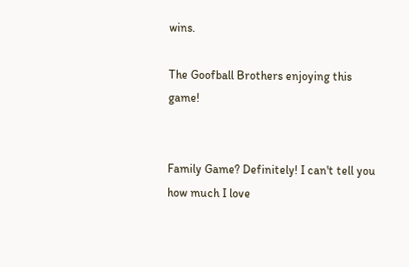wins.

The Goofball Brothers enjoying this game!


Family Game? Definitely! I can't tell you how much I love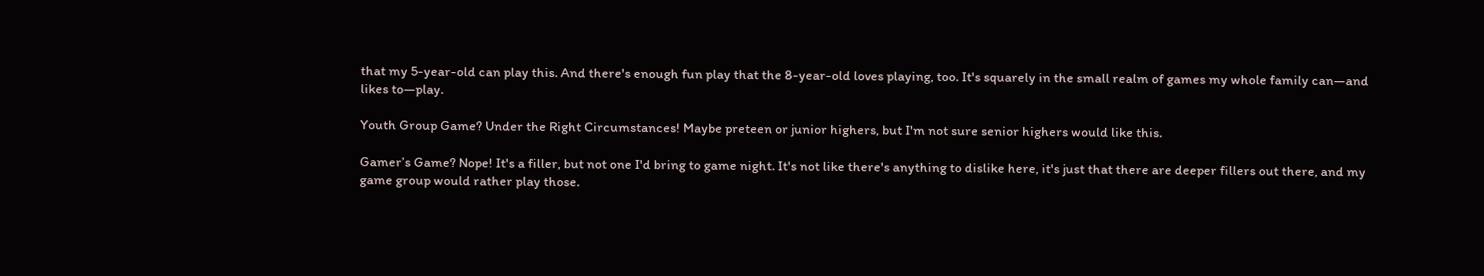that my 5-year-old can play this. And there's enough fun play that the 8-year-old loves playing, too. It's squarely in the small realm of games my whole family can—and likes to—play.

Youth Group Game? Under the Right Circumstances! Maybe preteen or junior highers, but I'm not sure senior highers would like this.

Gamer’s Game? Nope! It's a filler, but not one I'd bring to game night. It's not like there's anything to dislike here, it's just that there are deeper fillers out there, and my game group would rather play those.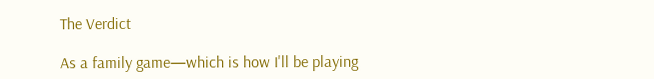The Verdict

As a family game—which is how I'll be playing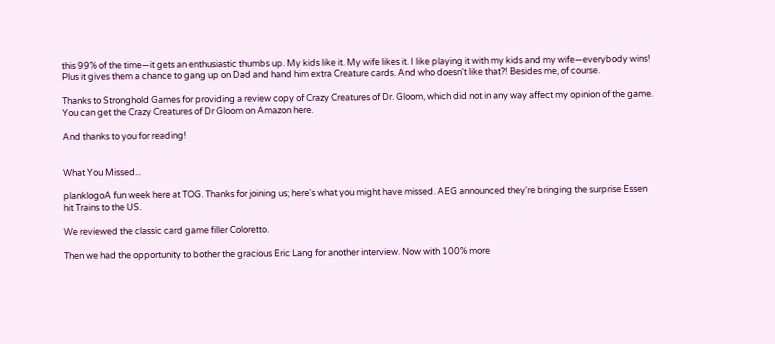this 99% of the time—it gets an enthusiastic thumbs up. My kids like it. My wife likes it. I like playing it with my kids and my wife—everybody wins! Plus it gives them a chance to gang up on Dad and hand him extra Creature cards. And who doesn't like that?! Besides me, of course.

Thanks to Stronghold Games for providing a review copy of Crazy Creatures of Dr. Gloom, which did not in any way affect my opinion of the game. You can get the Crazy Creatures of Dr Gloom on Amazon here.

And thanks to you for reading!


What You Missed...

planklogoA fun week here at TOG. Thanks for joining us; here's what you might have missed. AEG announced they're bringing the surprise Essen hit Trains to the US.

We reviewed the classic card game filler Coloretto.

Then we had the opportunity to bother the gracious Eric Lang for another interview. Now with 100% more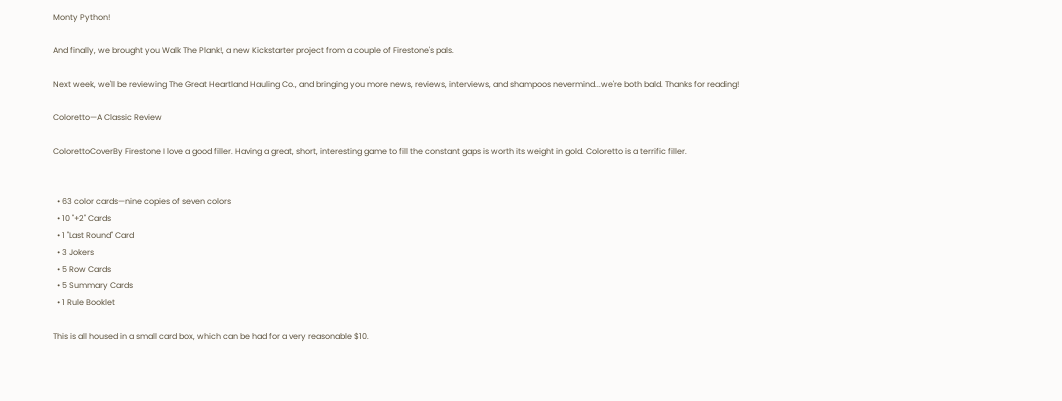Monty Python!

And finally, we brought you Walk The Plank!, a new Kickstarter project from a couple of Firestone's pals.

Next week, we'll be reviewing The Great Heartland Hauling Co., and bringing you more news, reviews, interviews, and shampoos nevermind...we're both bald. Thanks for reading!

Coloretto—A Classic Review

ColorettoCoverBy Firestone I love a good filler. Having a great, short, interesting game to fill the constant gaps is worth its weight in gold. Coloretto is a terrific filler.


  • 63 color cards—nine copies of seven colors
  • 10 "+2" Cards
  • 1 "Last Round" Card
  • 3 Jokers
  • 5 Row Cards
  • 5 Summary Cards
  • 1 Rule Booklet

This is all housed in a small card box, which can be had for a very reasonable $10.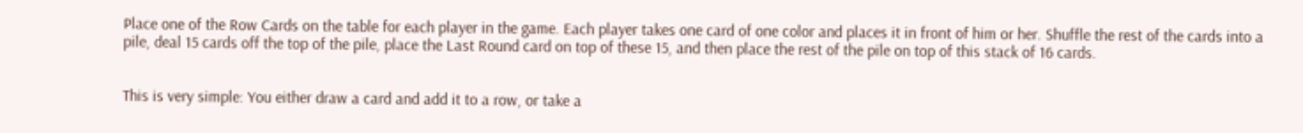Place one of the Row Cards on the table for each player in the game. Each player takes one card of one color and places it in front of him or her. Shuffle the rest of the cards into a pile, deal 15 cards off the top of the pile, place the Last Round card on top of these 15, and then place the rest of the pile on top of this stack of 16 cards.


This is very simple: You either draw a card and add it to a row, or take a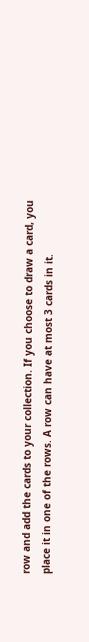row and add the cards to your collection. If you choose to draw a card, you place it in one of the rows. A row can have at most 3 cards in it.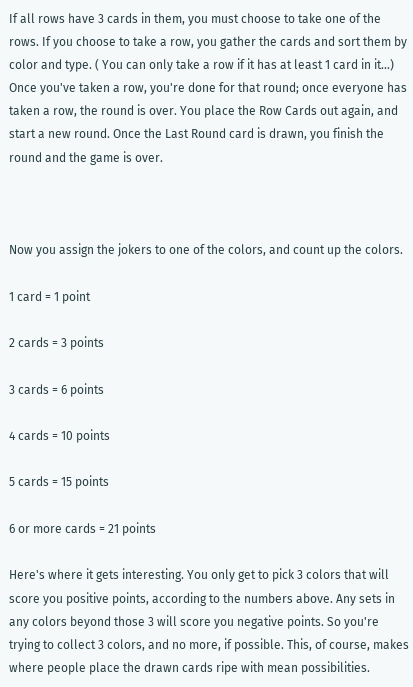If all rows have 3 cards in them, you must choose to take one of the rows. If you choose to take a row, you gather the cards and sort them by color and type. ( You can only take a row if it has at least 1 card in it...) Once you've taken a row, you're done for that round; once everyone has taken a row, the round is over. You place the Row Cards out again, and start a new round. Once the Last Round card is drawn, you finish the round and the game is over.



Now you assign the jokers to one of the colors, and count up the colors.

1 card = 1 point

2 cards = 3 points

3 cards = 6 points

4 cards = 10 points

5 cards = 15 points

6 or more cards = 21 points

Here's where it gets interesting. You only get to pick 3 colors that will score you positive points, according to the numbers above. Any sets in any colors beyond those 3 will score you negative points. So you're trying to collect 3 colors, and no more, if possible. This, of course, makes where people place the drawn cards ripe with mean possibilities.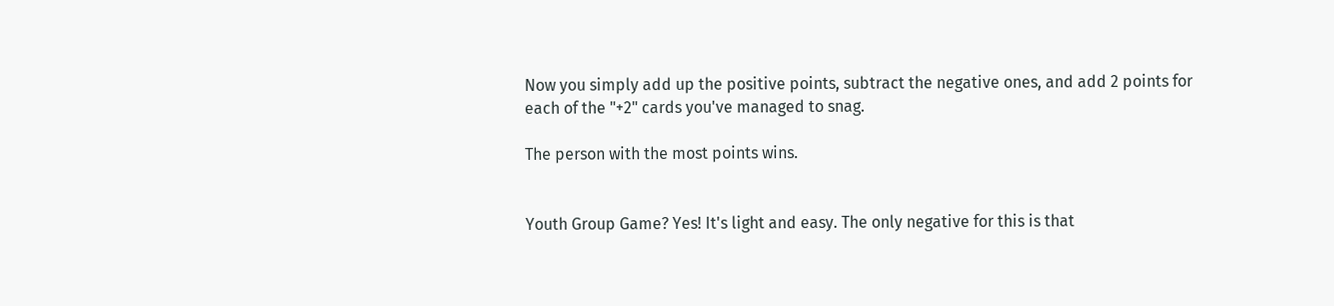Now you simply add up the positive points, subtract the negative ones, and add 2 points for each of the "+2" cards you've managed to snag.

The person with the most points wins.


Youth Group Game? Yes! It's light and easy. The only negative for this is that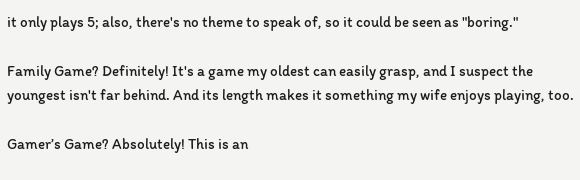it only plays 5; also, there's no theme to speak of, so it could be seen as "boring."

Family Game? Definitely! It's a game my oldest can easily grasp, and I suspect the youngest isn't far behind. And its length makes it something my wife enjoys playing, too.

Gamer’s Game? Absolutely! This is an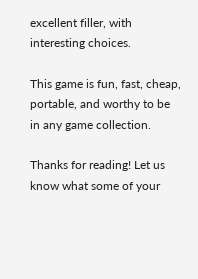excellent filler, with interesting choices.

This game is fun, fast, cheap, portable, and worthy to be in any game collection.

Thanks for reading! Let us know what some of your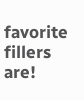favorite fillers are!